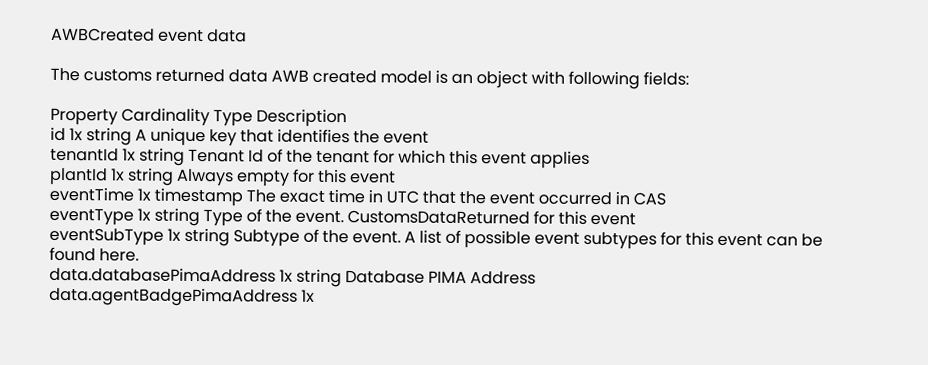AWBCreated event data

The customs returned data AWB created model is an object with following fields:

Property Cardinality Type Description
id 1x string A unique key that identifies the event
tenantId 1x string Tenant Id of the tenant for which this event applies
plantId 1x string Always empty for this event
eventTime 1x timestamp The exact time in UTC that the event occurred in CAS
eventType 1x string Type of the event. CustomsDataReturned for this event
eventSubType 1x string Subtype of the event. A list of possible event subtypes for this event can be found here.
data.databasePimaAddress 1x string Database PIMA Address
data.agentBadgePimaAddress 1x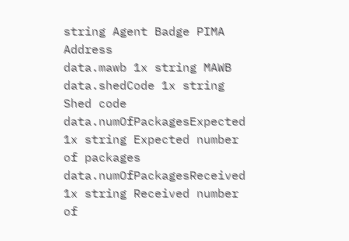string Agent Badge PIMA Address
data.mawb 1x string MAWB
data.shedCode 1x string Shed code
data.numOfPackagesExpected 1x string Expected number of packages
data.numOfPackagesReceived 1x string Received number of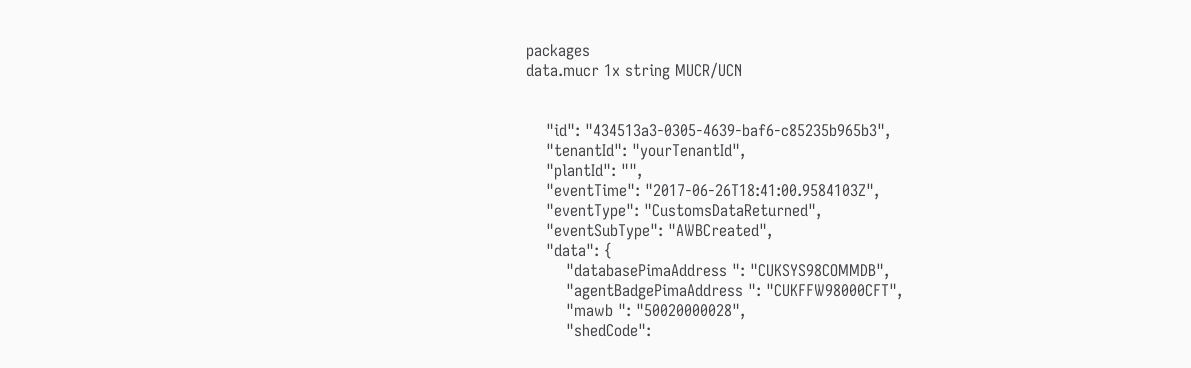packages
data.mucr 1x string MUCR/UCN


    "id": "434513a3-0305-4639-baf6-c85235b965b3",
    "tenantId": "yourTenantId",
    "plantId": "",
    "eventTime": "2017-06-26T18:41:00.9584103Z",
    "eventType": "CustomsDataReturned",
    "eventSubType": "AWBCreated",
    "data": {
        "databasePimaAddress ": "CUKSYS98COMMDB",
        "agentBadgePimaAddress ": "CUKFFW98000CFT",
        "mawb ": "50020000028",
        "shedCode":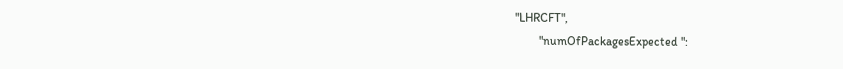"LHRCFT",
        "numOfPackagesExpected ":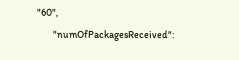"60",
        "numOfPackagesReceived":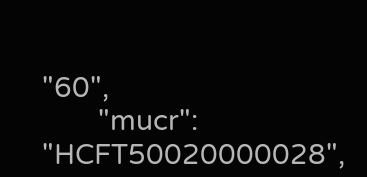"60",
        "mucr": "HCFT50020000028",